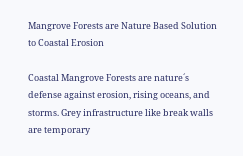Mangrove Forests are Nature Based Solution to Coastal Erosion

Coastal Mangrove Forests are nature´s defense against erosion, rising oceans, and storms. Grey infrastructure like break walls are temporary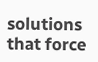solutions that force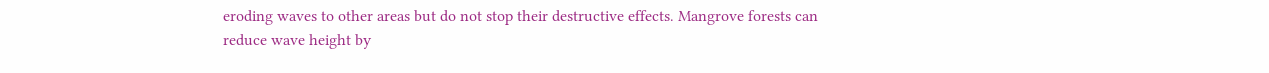eroding waves to other areas but do not stop their destructive effects. Mangrove forests can reduce wave height by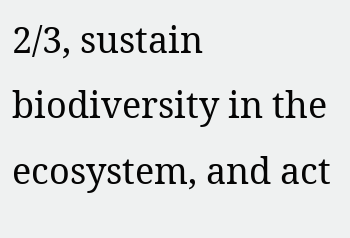2/3, sustain biodiversity in the ecosystem, and act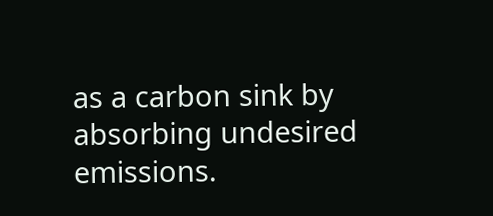as a carbon sink by absorbing undesired emissions.